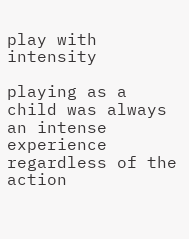play with intensity

playing as a child was always an intense experience regardless of the action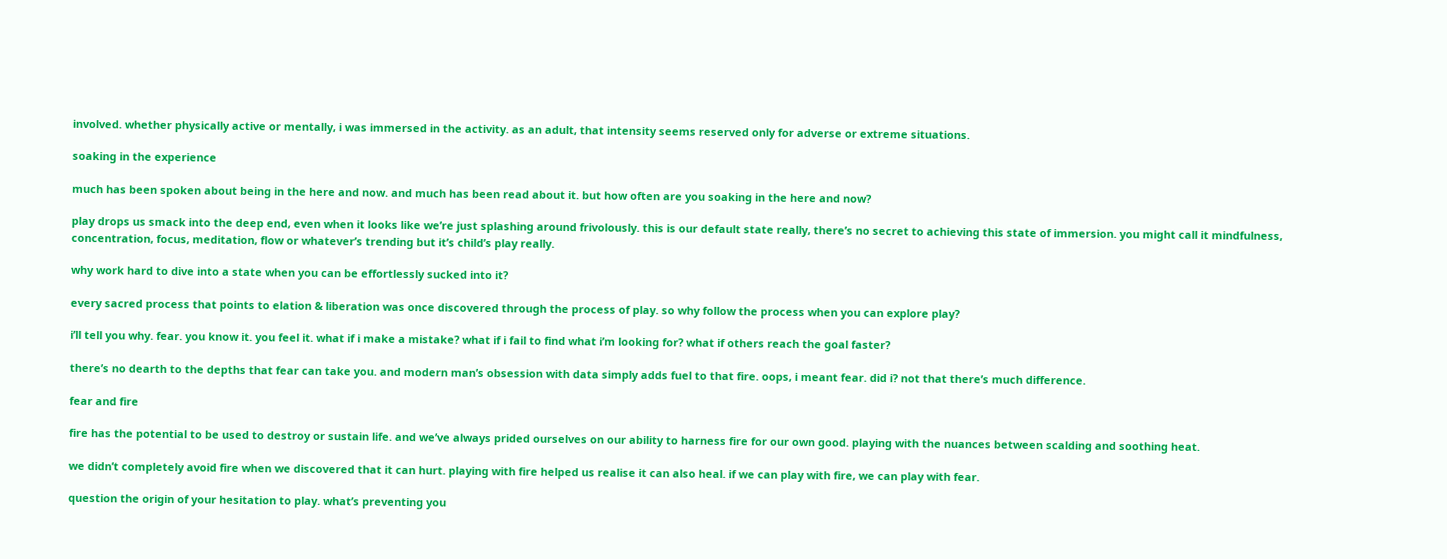involved. whether physically active or mentally, i was immersed in the activity. as an adult, that intensity seems reserved only for adverse or extreme situations.

soaking in the experience

much has been spoken about being in the here and now. and much has been read about it. but how often are you soaking in the here and now?

play drops us smack into the deep end, even when it looks like we’re just splashing around frivolously. this is our default state really, there’s no secret to achieving this state of immersion. you might call it mindfulness, concentration, focus, meditation, flow or whatever’s trending but it’s child’s play really.

why work hard to dive into a state when you can be effortlessly sucked into it?

every sacred process that points to elation & liberation was once discovered through the process of play. so why follow the process when you can explore play?

i’ll tell you why. fear. you know it. you feel it. what if i make a mistake? what if i fail to find what i’m looking for? what if others reach the goal faster?

there’s no dearth to the depths that fear can take you. and modern man’s obsession with data simply adds fuel to that fire. oops, i meant fear. did i? not that there’s much difference.

fear and fire

fire has the potential to be used to destroy or sustain life. and we’ve always prided ourselves on our ability to harness fire for our own good. playing with the nuances between scalding and soothing heat.

we didn’t completely avoid fire when we discovered that it can hurt. playing with fire helped us realise it can also heal. if we can play with fire, we can play with fear.

question the origin of your hesitation to play. what’s preventing you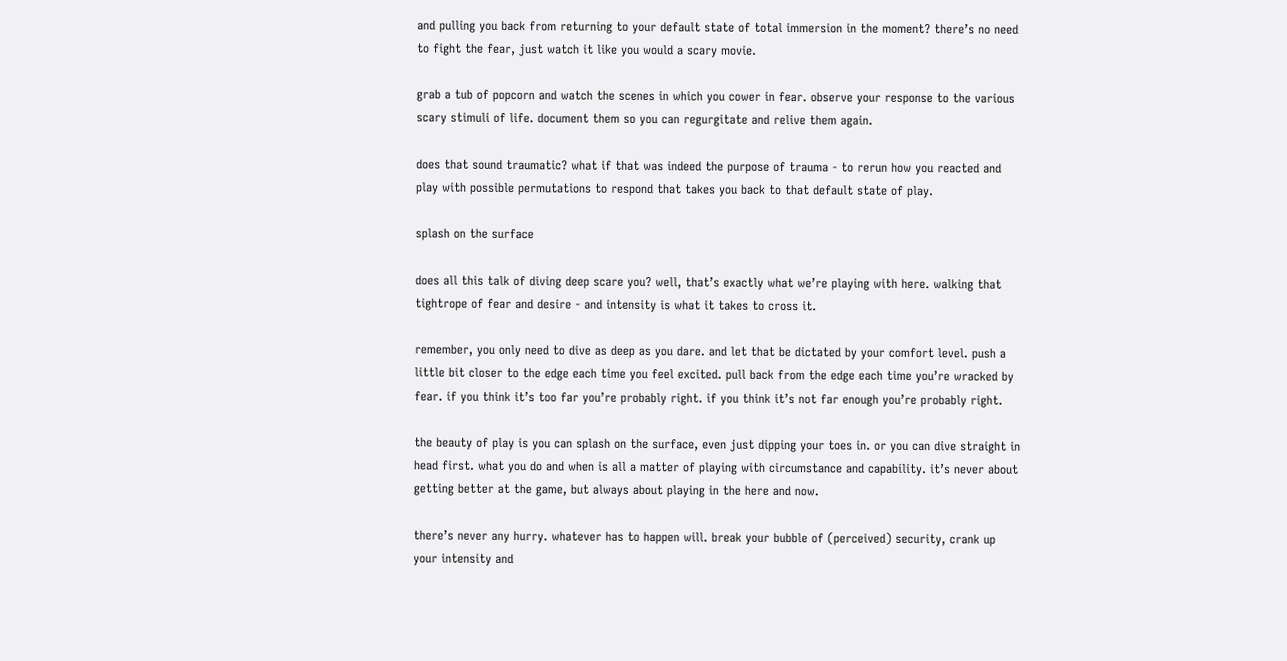and pulling you back from returning to your default state of total immersion in the moment? there’s no need to fight the fear, just watch it like you would a scary movie.

grab a tub of popcorn and watch the scenes in which you cower in fear. observe your response to the various scary stimuli of life. document them so you can regurgitate and relive them again.

does that sound traumatic? what if that was indeed the purpose of trauma - to rerun how you reacted and play with possible permutations to respond that takes you back to that default state of play.

splash on the surface

does all this talk of diving deep scare you? well, that’s exactly what we’re playing with here. walking that tightrope of fear and desire - and intensity is what it takes to cross it.

remember, you only need to dive as deep as you dare. and let that be dictated by your comfort level. push a little bit closer to the edge each time you feel excited. pull back from the edge each time you’re wracked by fear. if you think it’s too far you’re probably right. if you think it’s not far enough you’re probably right.

the beauty of play is you can splash on the surface, even just dipping your toes in. or you can dive straight in head first. what you do and when is all a matter of playing with circumstance and capability. it’s never about getting better at the game, but always about playing in the here and now.

there’s never any hurry. whatever has to happen will. break your bubble of (perceived) security, crank up your intensity and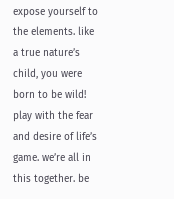expose yourself to the elements. like a true nature’s child, you were born to be wild! play with the fear and desire of life’s game. we’re all in this together. be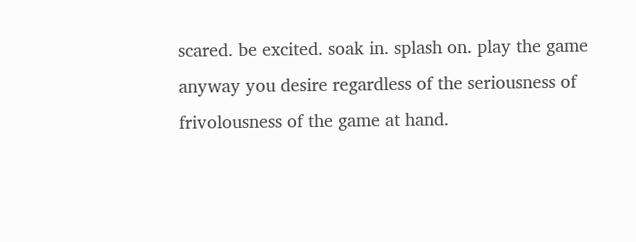scared. be excited. soak in. splash on. play the game anyway you desire regardless of the seriousness of frivolousness of the game at hand.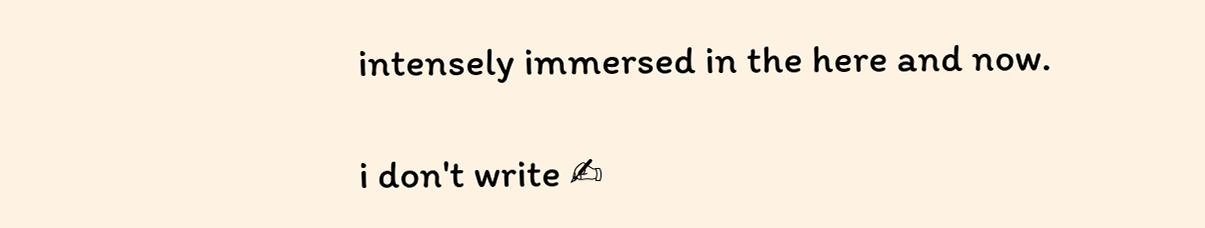intensely immersed in the here and now.

i don't write ✍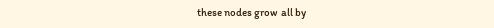these nodes grow  all by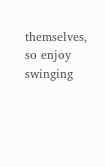themselves, so enjoy swinging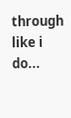through like i do...